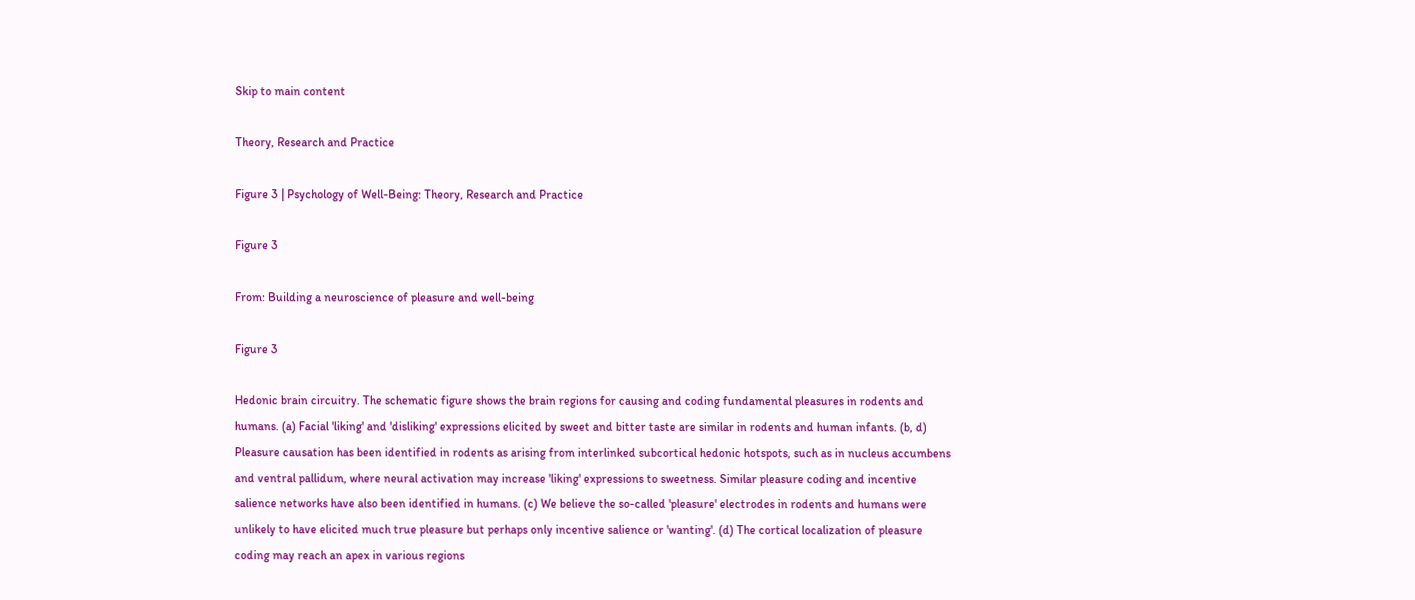Skip to main content

Theory, Research and Practice

Figure 3 | Psychology of Well-Being: Theory, Research and Practice

Figure 3

From: Building a neuroscience of pleasure and well-being

Figure 3

Hedonic brain circuitry. The schematic figure shows the brain regions for causing and coding fundamental pleasures in rodents and humans. (a) Facial 'liking' and 'disliking' expressions elicited by sweet and bitter taste are similar in rodents and human infants. (b, d) Pleasure causation has been identified in rodents as arising from interlinked subcortical hedonic hotspots, such as in nucleus accumbens and ventral pallidum, where neural activation may increase 'liking' expressions to sweetness. Similar pleasure coding and incentive salience networks have also been identified in humans. (c) We believe the so-called 'pleasure' electrodes in rodents and humans were unlikely to have elicited much true pleasure but perhaps only incentive salience or 'wanting'. (d) The cortical localization of pleasure coding may reach an apex in various regions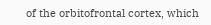of the orbitofrontal cortex, which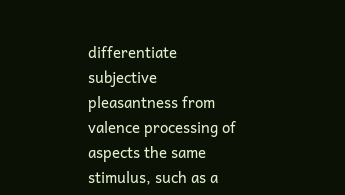differentiate subjective pleasantness from valence processing of aspects the same stimulus, such as a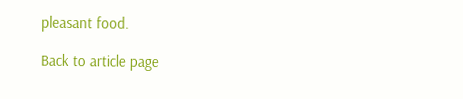pleasant food.

Back to article page